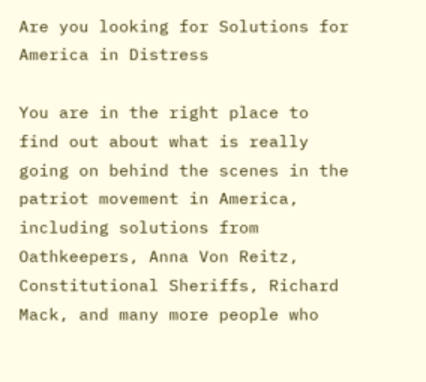Are you looking for Solutions for America in Distress

You are in the right place to find out about what is really going on behind the scenes in the patriot movement in America, including solutions from Oathkeepers, Anna Von Reitz, Constitutional Sheriffs, Richard Mack, and many more people who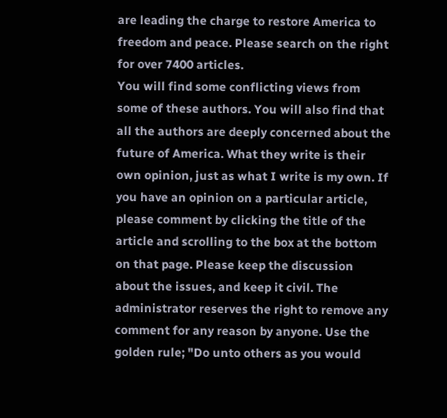are leading the charge to restore America to freedom and peace. Please search on the right for over 7400 articles.
You will find some conflicting views from some of these authors. You will also find that all the authors are deeply concerned about the future of America. What they write is their own opinion, just as what I write is my own. If you have an opinion on a particular article, please comment by clicking the title of the article and scrolling to the box at the bottom on that page. Please keep the discussion about the issues, and keep it civil. The administrator reserves the right to remove any comment for any reason by anyone. Use the golden rule; "Do unto others as you would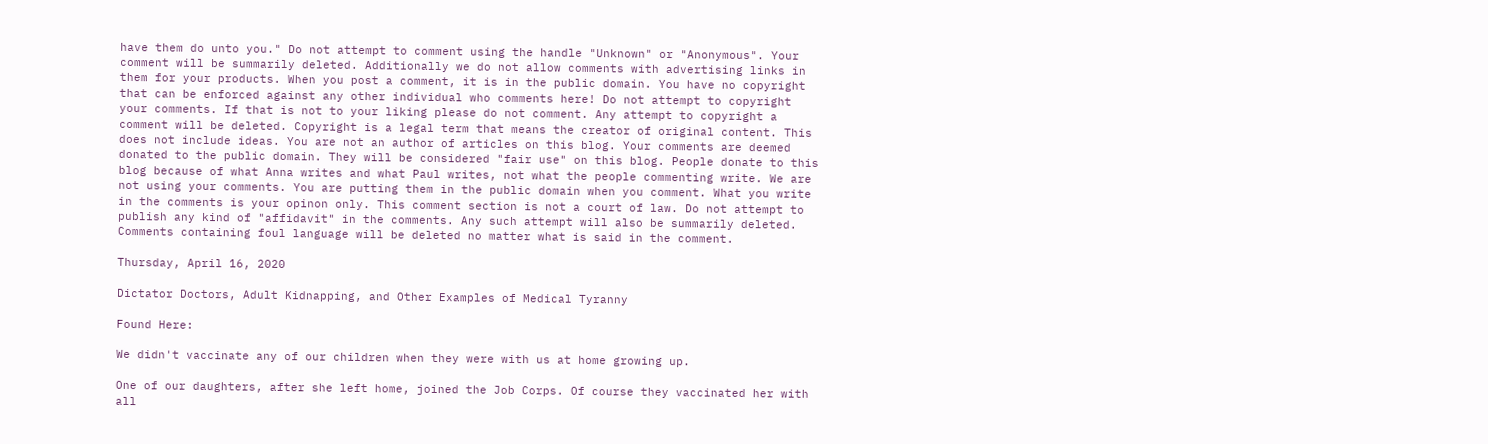have them do unto you." Do not attempt to comment using the handle "Unknown" or "Anonymous". Your comment will be summarily deleted. Additionally we do not allow comments with advertising links in them for your products. When you post a comment, it is in the public domain. You have no copyright that can be enforced against any other individual who comments here! Do not attempt to copyright your comments. If that is not to your liking please do not comment. Any attempt to copyright a comment will be deleted. Copyright is a legal term that means the creator of original content. This does not include ideas. You are not an author of articles on this blog. Your comments are deemed donated to the public domain. They will be considered "fair use" on this blog. People donate to this blog because of what Anna writes and what Paul writes, not what the people commenting write. We are not using your comments. You are putting them in the public domain when you comment. What you write in the comments is your opinon only. This comment section is not a court of law. Do not attempt to publish any kind of "affidavit" in the comments. Any such attempt will also be summarily deleted. Comments containing foul language will be deleted no matter what is said in the comment.

Thursday, April 16, 2020

Dictator Doctors, Adult Kidnapping, and Other Examples of Medical Tyranny

Found Here:

We didn't vaccinate any of our children when they were with us at home growing up.

One of our daughters, after she left home, joined the Job Corps. Of course they vaccinated her with all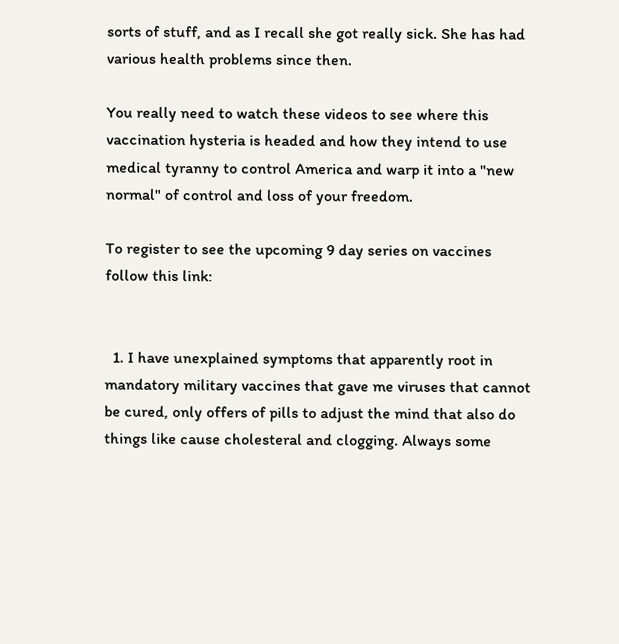sorts of stuff, and as I recall she got really sick. She has had various health problems since then.

You really need to watch these videos to see where this vaccination hysteria is headed and how they intend to use medical tyranny to control America and warp it into a "new normal" of control and loss of your freedom.

To register to see the upcoming 9 day series on vaccines follow this link:


  1. I have unexplained symptoms that apparently root in mandatory military vaccines that gave me viruses that cannot be cured, only offers of pills to adjust the mind that also do things like cause cholesteral and clogging. Always some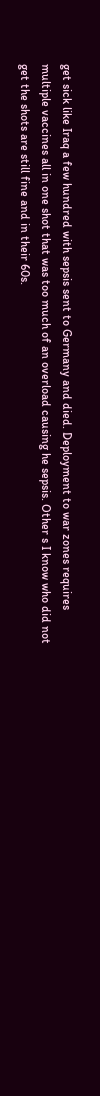get sick like Iraq a few hundred with sepsis sent to Germany and died. Deployment to war zones requires multiple vaccines all in one shot that was too much of an overload causing he sepsis. Other s I know who did not get the shots are still fine and in their 60s.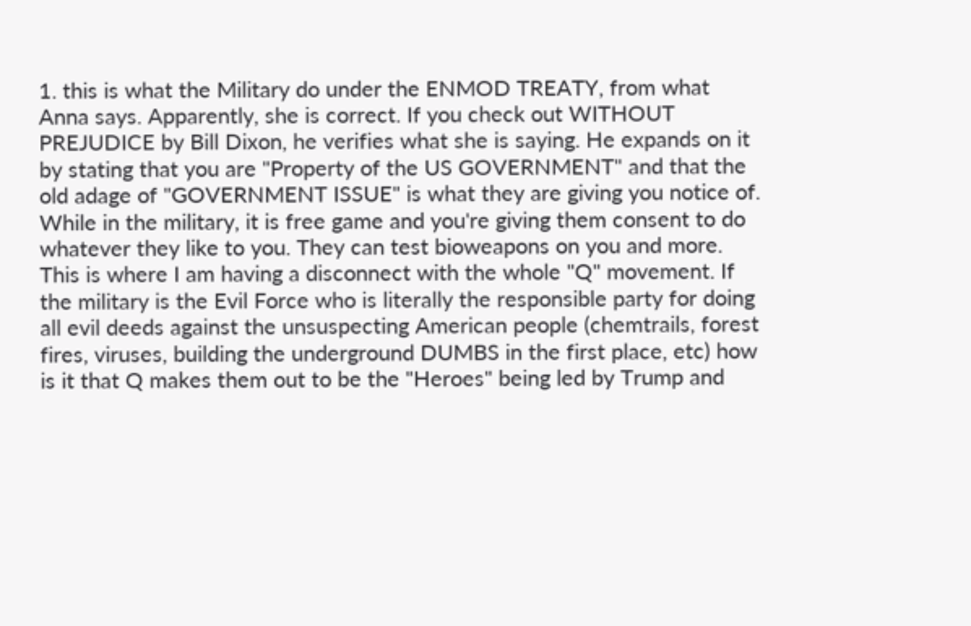1. this is what the Military do under the ENMOD TREATY, from what Anna says. Apparently, she is correct. If you check out WITHOUT PREJUDICE by Bill Dixon, he verifies what she is saying. He expands on it by stating that you are "Property of the US GOVERNMENT" and that the old adage of "GOVERNMENT ISSUE" is what they are giving you notice of. While in the military, it is free game and you're giving them consent to do whatever they like to you. They can test bioweapons on you and more. This is where I am having a disconnect with the whole "Q" movement. If the military is the Evil Force who is literally the responsible party for doing all evil deeds against the unsuspecting American people (chemtrails, forest fires, viruses, building the underground DUMBS in the first place, etc) how is it that Q makes them out to be the "Heroes" being led by Trump and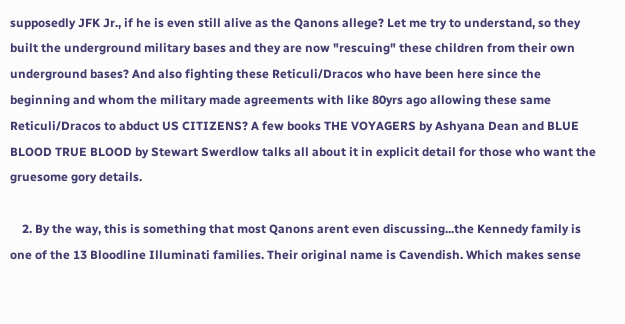supposedly JFK Jr., if he is even still alive as the Qanons allege? Let me try to understand, so they built the underground military bases and they are now "rescuing" these children from their own underground bases? And also fighting these Reticuli/Dracos who have been here since the beginning and whom the military made agreements with like 80yrs ago allowing these same Reticuli/Dracos to abduct US CITIZENS? A few books THE VOYAGERS by Ashyana Dean and BLUE BLOOD TRUE BLOOD by Stewart Swerdlow talks all about it in explicit detail for those who want the gruesome gory details.

    2. By the way, this is something that most Qanons arent even discussing...the Kennedy family is one of the 13 Bloodline Illuminati families. Their original name is Cavendish. Which makes sense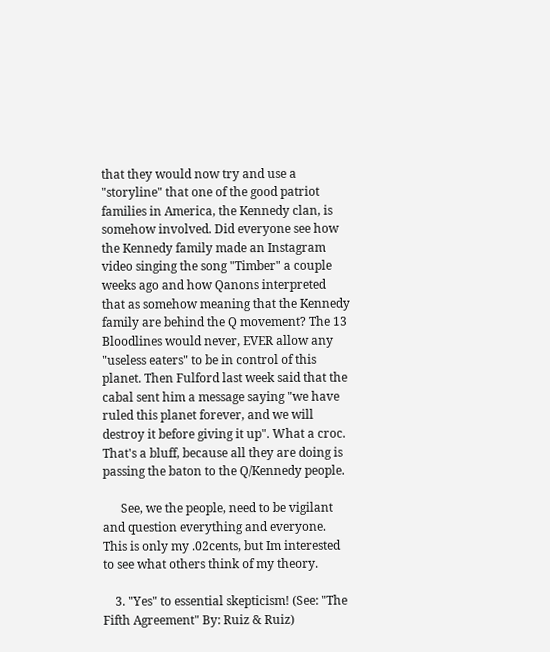that they would now try and use a "storyline" that one of the good patriot families in America, the Kennedy clan, is somehow involved. Did everyone see how the Kennedy family made an Instagram video singing the song "Timber" a couple weeks ago and how Qanons interpreted that as somehow meaning that the Kennedy family are behind the Q movement? The 13 Bloodlines would never, EVER allow any "useless eaters" to be in control of this planet. Then Fulford last week said that the cabal sent him a message saying "we have ruled this planet forever, and we will destroy it before giving it up". What a croc. That's a bluff, because all they are doing is passing the baton to the Q/Kennedy people.

      See, we the people, need to be vigilant and question everything and everyone. This is only my .02cents, but Im interested to see what others think of my theory.

    3. "Yes" to essential skepticism! (See: "The Fifth Agreement" By: Ruiz & Ruiz)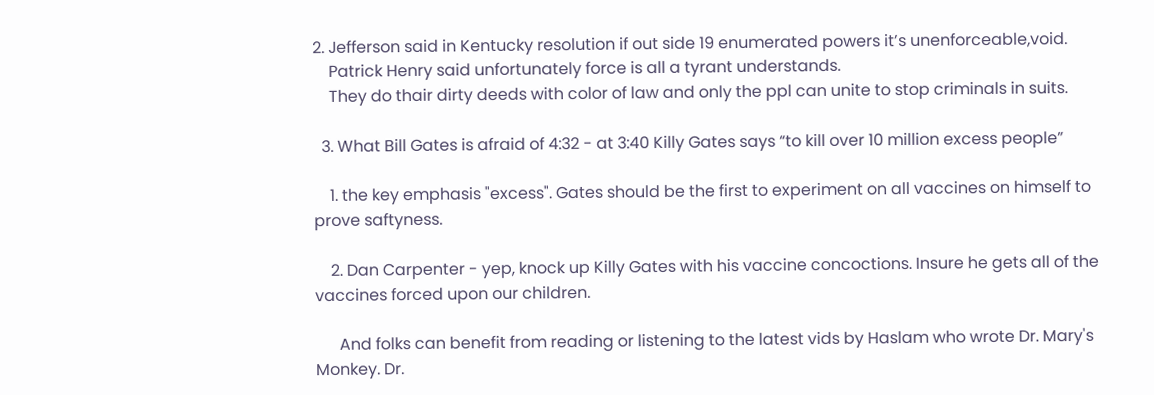2. Jefferson said in Kentucky resolution if out side 19 enumerated powers it’s unenforceable,void.
    Patrick Henry said unfortunately force is all a tyrant understands.
    They do thair dirty deeds with color of law and only the ppl can unite to stop criminals in suits.

  3. What Bill Gates is afraid of 4:32 - at 3:40 Killy Gates says “to kill over 10 million excess people”

    1. the key emphasis "excess". Gates should be the first to experiment on all vaccines on himself to prove saftyness.

    2. Dan Carpenter - yep, knock up Killy Gates with his vaccine concoctions. Insure he gets all of the vaccines forced upon our children.

      And folks can benefit from reading or listening to the latest vids by Haslam who wrote Dr. Mary's Monkey. Dr.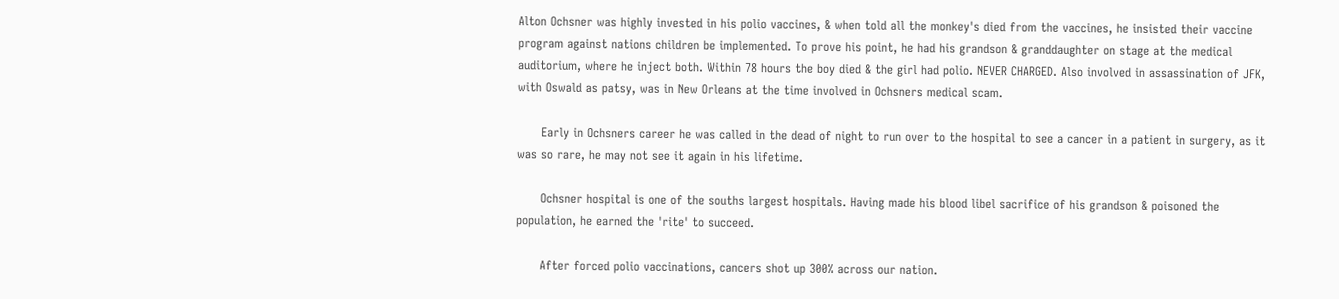Alton Ochsner was highly invested in his polio vaccines, & when told all the monkey's died from the vaccines, he insisted their vaccine program against nations children be implemented. To prove his point, he had his grandson & granddaughter on stage at the medical auditorium, where he inject both. Within 78 hours the boy died & the girl had polio. NEVER CHARGED. Also involved in assassination of JFK, with Oswald as patsy, was in New Orleans at the time involved in Ochsners medical scam.

      Early in Ochsners career he was called in the dead of night to run over to the hospital to see a cancer in a patient in surgery, as it was so rare, he may not see it again in his lifetime.

      Ochsner hospital is one of the souths largest hospitals. Having made his blood libel sacrifice of his grandson & poisoned the population, he earned the 'rite' to succeed.

      After forced polio vaccinations, cancers shot up 300% across our nation.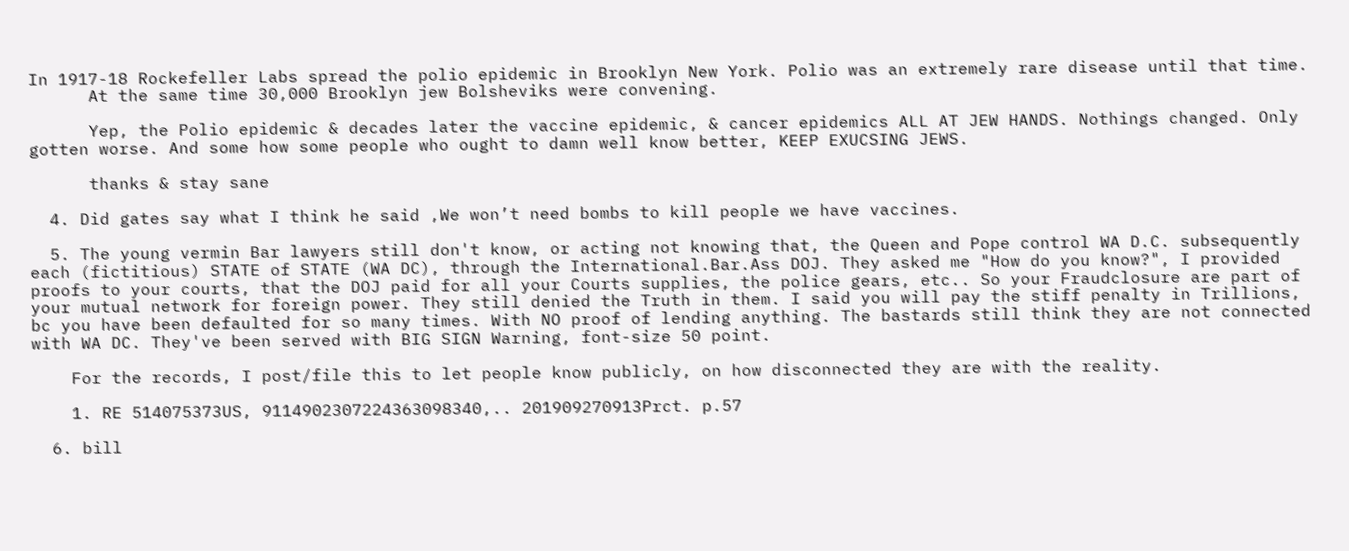In 1917-18 Rockefeller Labs spread the polio epidemic in Brooklyn New York. Polio was an extremely rare disease until that time.
      At the same time 30,000 Brooklyn jew Bolsheviks were convening.

      Yep, the Polio epidemic & decades later the vaccine epidemic, & cancer epidemics ALL AT JEW HANDS. Nothings changed. Only gotten worse. And some how some people who ought to damn well know better, KEEP EXUCSING JEWS.

      thanks & stay sane

  4. Did gates say what I think he said ,We won’t need bombs to kill people we have vaccines.

  5. The young vermin Bar lawyers still don't know, or acting not knowing that, the Queen and Pope control WA D.C. subsequently each (fictitious) STATE of STATE (WA DC), through the International.Bar.Ass DOJ. They asked me "How do you know?", I provided proofs to your courts, that the DOJ paid for all your Courts supplies, the police gears, etc.. So your Fraudclosure are part of your mutual network for foreign power. They still denied the Truth in them. I said you will pay the stiff penalty in Trillions, bc you have been defaulted for so many times. With NO proof of lending anything. The bastards still think they are not connected with WA DC. They've been served with BIG SIGN Warning, font-size 50 point.

    For the records, I post/file this to let people know publicly, on how disconnected they are with the reality.

    1. RE 514075373US, 9114902307224363098340,.. 201909270913Prct. p.57

  6. bill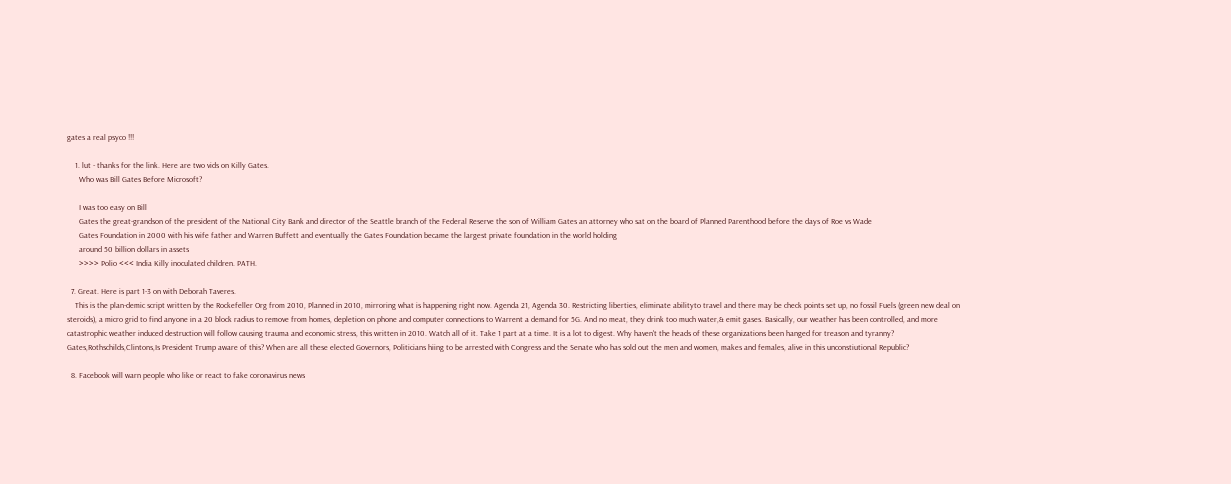gates a real psyco !!!

    1. lut - thanks for the link. Here are two vids on Killy Gates.
      Who was Bill Gates Before Microsoft?

      I was too easy on Bill
      Gates the great-grandson of the president of the National City Bank and director of the Seattle branch of the Federal Reserve the son of William Gates an attorney who sat on the board of Planned Parenthood before the days of Roe vs Wade
      Gates Foundation in 2000 with his wife father and Warren Buffett and eventually the Gates Foundation became the largest private foundation in the world holding
      around 50 billion dollars in assets
      >>>> Polio <<< India Killy inoculated children. PATH.

  7. Great. Here is part 1-3 on with Deborah Taveres.
    This is the plan-demic script written by the Rockefeller Org from 2010, Planned in 2010, mirroring what is happening right now. Agenda 21, Agenda 30. Restricting liberties, eliminate abilityto travel and there may be check points set up, no fossil Fuels (green new deal on steroids), a micro grid to find anyone in a 20 block radius to remove from homes, depletion on phone and computer connections to Warrent a demand for 5G. And no meat, they drink too much water,& emit gases. Basically, our weather has been controlled, and more catastrophic weather induced destruction will follow causing trauma and economic stress, this written in 2010. Watch all of it. Take 1 part at a time. It is a lot to digest. Why haven't the heads of these organizations been hanged for treason and tyranny? Gates,Rothschilds,Clintons,Is President Trump aware of this? When are all these elected Governors, Politicians hiing to be arrested with Congress and the Senate who has sold out the men and women, makes and females, alive in this unconstiutional Republic?

  8. Facebook will warn people who like or react to fake coronavirus news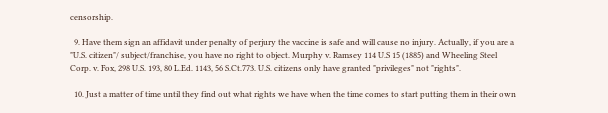censorship.

  9. Have them sign an affidavit under penalty of perjury the vaccine is safe and will cause no injury. Actually, if you are a "U.S. citizen"/ subject/franchise, you have no right to object. Murphy v. Ramsey 114 U.S 15 (1885) and Wheeling Steel Corp. v. Fox, 298 U.S. 193, 80 L.Ed. 1143, 56 S.Ct.773. U.S. citizens only have granted "privileges" not "rights".

  10. Just a matter of time until they find out what rights we have when the time comes to start putting them in their own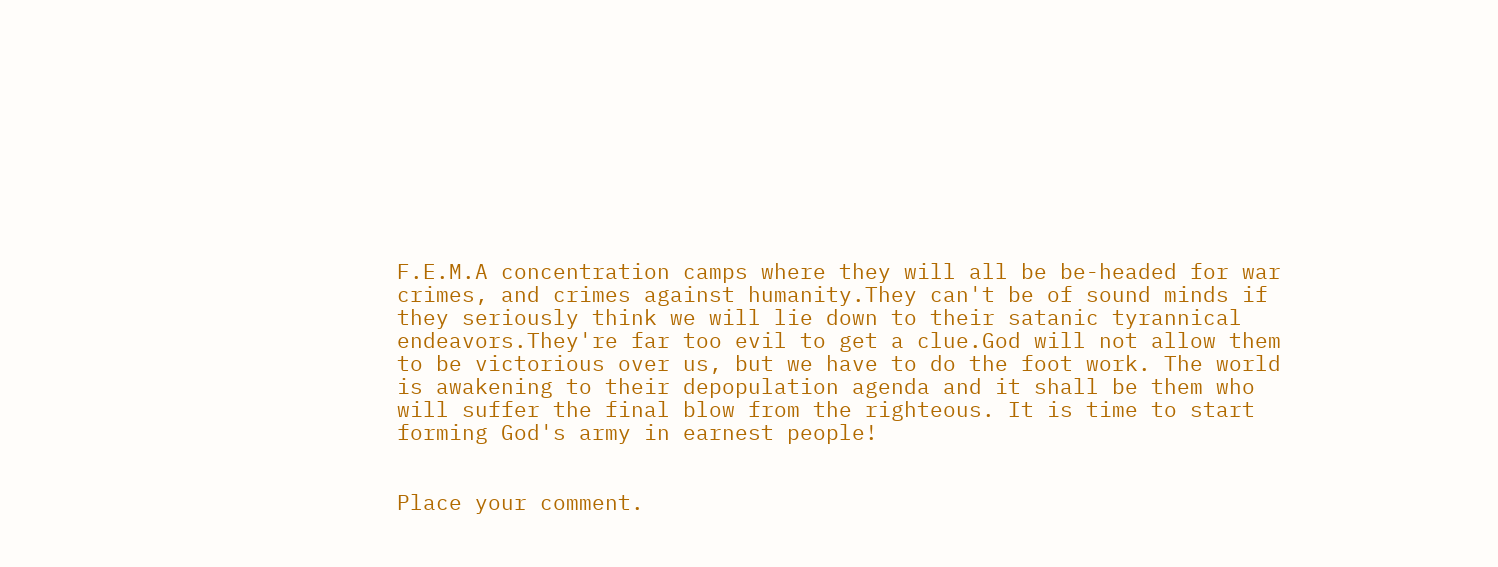F.E.M.A concentration camps where they will all be be-headed for war crimes, and crimes against humanity.They can't be of sound minds if they seriously think we will lie down to their satanic tyrannical endeavors.They're far too evil to get a clue.God will not allow them to be victorious over us, but we have to do the foot work. The world is awakening to their depopulation agenda and it shall be them who will suffer the final blow from the righteous. It is time to start forming God's army in earnest people!


Place your comment.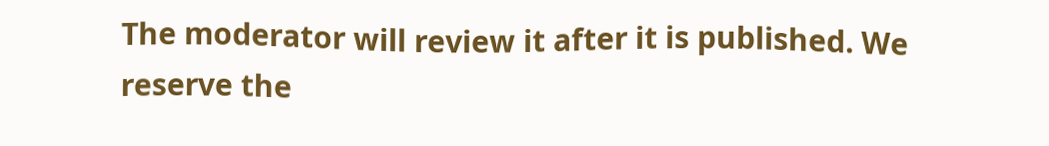The moderator will review it after it is published. We reserve the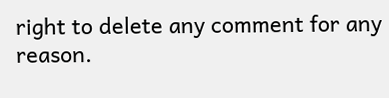right to delete any comment for any reason.